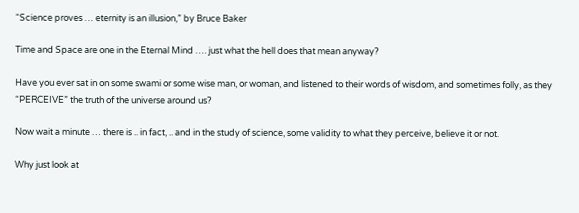“Science proves … eternity is an illusion,” by Bruce Baker

Time and Space are one in the Eternal Mind …. just what the hell does that mean anyway?

Have you ever sat in on some swami or some wise man, or woman, and listened to their words of wisdom, and sometimes folly, as they “PERCEIVE” the truth of the universe around us?

Now wait a minute … there is .. in fact, .. and in the study of science, some validity to what they perceive, believe it or not.

Why just look at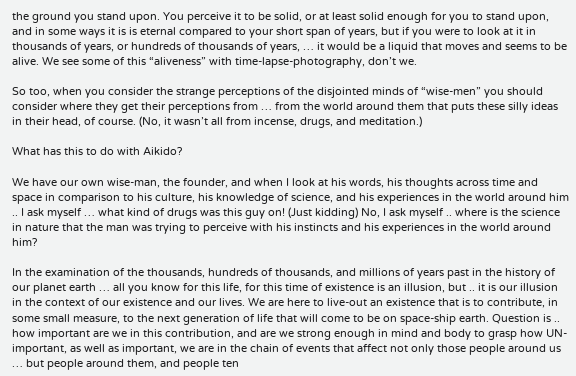the ground you stand upon. You perceive it to be solid, or at least solid enough for you to stand upon, and in some ways it is is eternal compared to your short span of years, but if you were to look at it in thousands of years, or hundreds of thousands of years, … it would be a liquid that moves and seems to be alive. We see some of this “aliveness” with time-lapse-photography, don’t we.

So too, when you consider the strange perceptions of the disjointed minds of “wise-men” you should consider where they get their perceptions from … from the world around them that puts these silly ideas in their head, of course. (No, it wasn’t all from incense, drugs, and meditation.)

What has this to do with Aikido?

We have our own wise-man, the founder, and when I look at his words, his thoughts across time and space in comparison to his culture, his knowledge of science, and his experiences in the world around him .. I ask myself … what kind of drugs was this guy on! (Just kidding) No, I ask myself .. where is the science in nature that the man was trying to perceive with his instincts and his experiences in the world around him?

In the examination of the thousands, hundreds of thousands, and millions of years past in the history of our planet earth … all you know for this life, for this time of existence is an illusion, but .. it is our illusion in the context of our existence and our lives. We are here to live-out an existence that is to contribute, in some small measure, to the next generation of life that will come to be on space-ship earth. Question is .. how important are we in this contribution, and are we strong enough in mind and body to grasp how UN-important, as well as important, we are in the chain of events that affect not only those people around us … but people around them, and people ten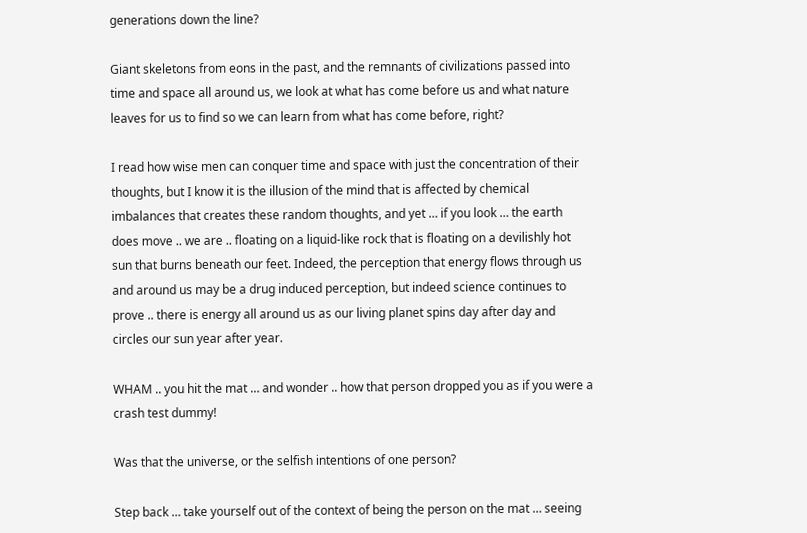generations down the line?

Giant skeletons from eons in the past, and the remnants of civilizations passed into time and space all around us, we look at what has come before us and what nature leaves for us to find so we can learn from what has come before, right?

I read how wise men can conquer time and space with just the concentration of their thoughts, but I know it is the illusion of the mind that is affected by chemical imbalances that creates these random thoughts, and yet … if you look … the earth does move .. we are .. floating on a liquid-like rock that is floating on a devilishly hot sun that burns beneath our feet. Indeed, the perception that energy flows through us and around us may be a drug induced perception, but indeed science continues to prove .. there is energy all around us as our living planet spins day after day and circles our sun year after year.

WHAM .. you hit the mat … and wonder .. how that person dropped you as if you were a crash test dummy!

Was that the universe, or the selfish intentions of one person?

Step back … take yourself out of the context of being the person on the mat … seeing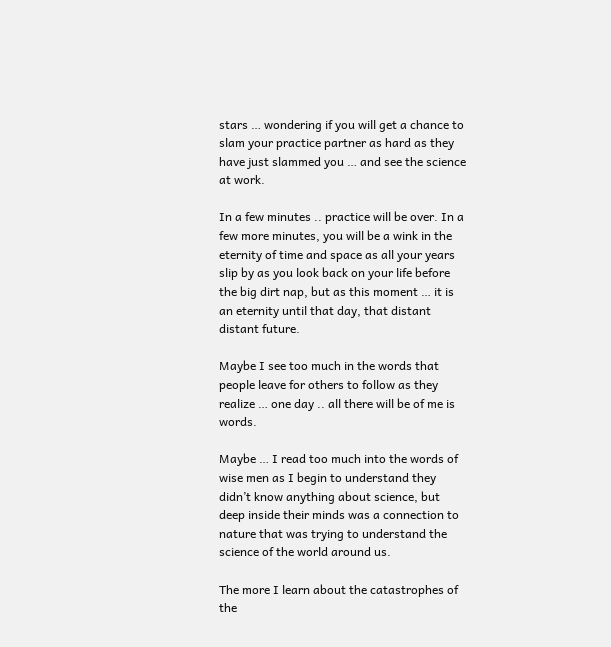stars … wondering if you will get a chance to slam your practice partner as hard as they have just slammed you … and see the science at work.

In a few minutes .. practice will be over. In a few more minutes, you will be a wink in the eternity of time and space as all your years slip by as you look back on your life before the big dirt nap, but as this moment … it is an eternity until that day, that distant distant future.

Maybe I see too much in the words that people leave for others to follow as they realize … one day .. all there will be of me is words.

Maybe … I read too much into the words of wise men as I begin to understand they didn’t know anything about science, but deep inside their minds was a connection to nature that was trying to understand the science of the world around us.

The more I learn about the catastrophes of the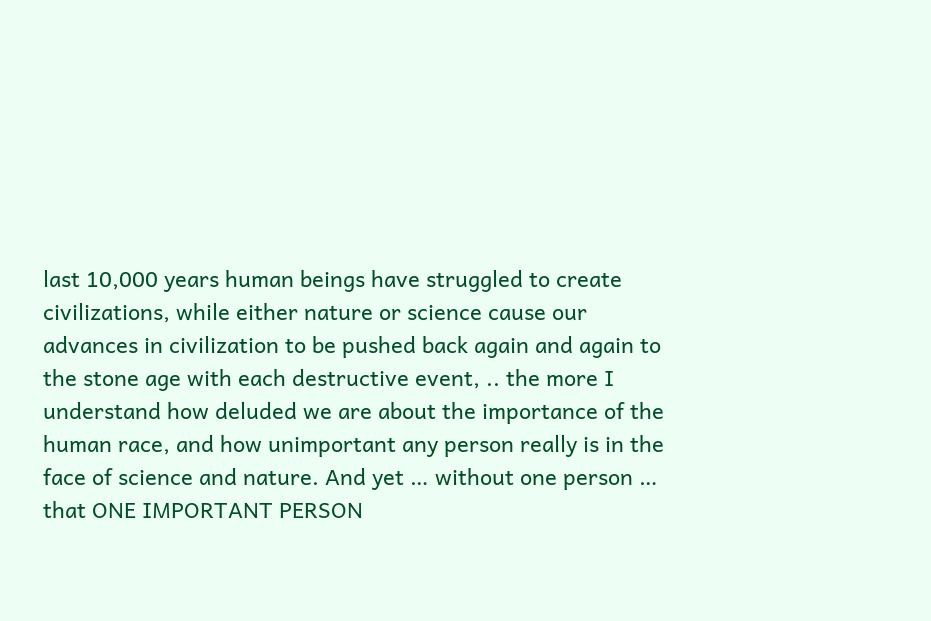last 10,000 years human beings have struggled to create civilizations, while either nature or science cause our advances in civilization to be pushed back again and again to the stone age with each destructive event, .. the more I understand how deluded we are about the importance of the human race, and how unimportant any person really is in the face of science and nature. And yet … without one person … that ONE IMPORTANT PERSON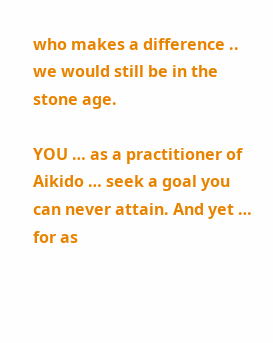who makes a difference .. we would still be in the stone age.

YOU … as a practitioner of Aikido … seek a goal you can never attain. And yet … for as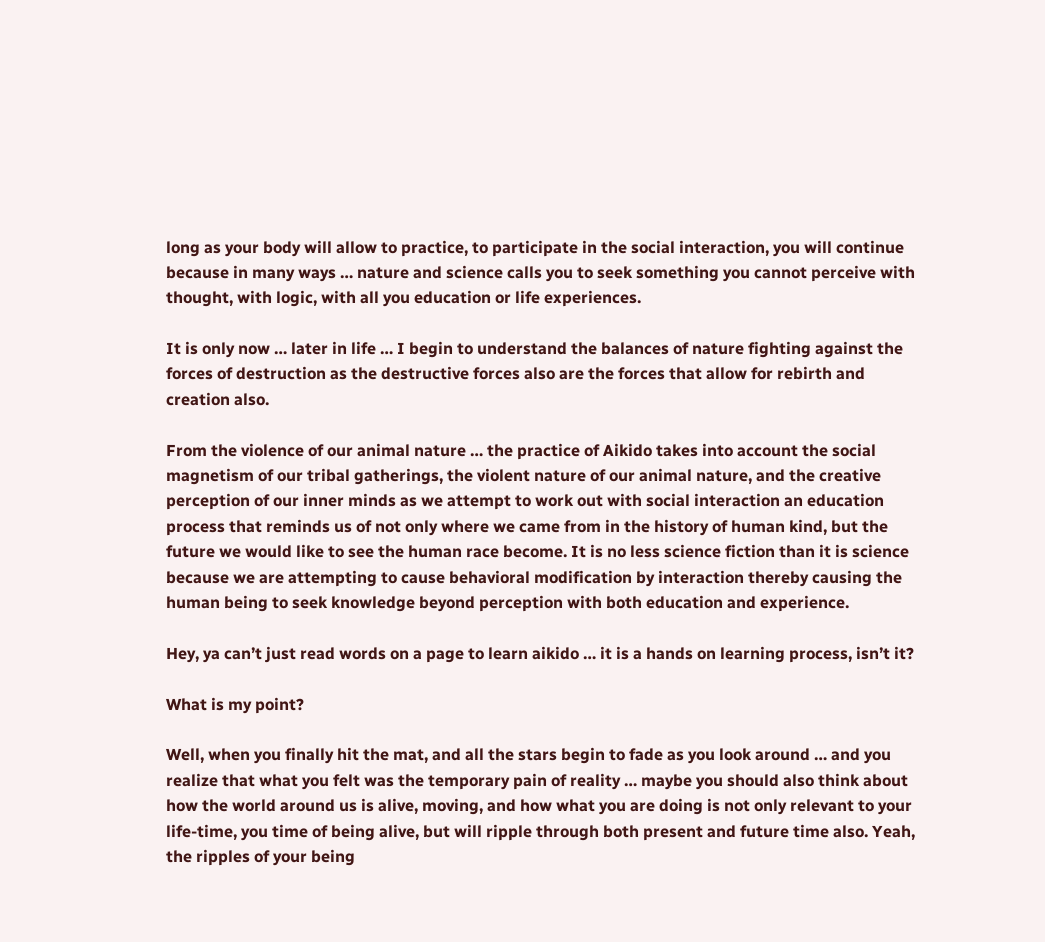long as your body will allow to practice, to participate in the social interaction, you will continue because in many ways … nature and science calls you to seek something you cannot perceive with thought, with logic, with all you education or life experiences.

It is only now … later in life … I begin to understand the balances of nature fighting against the forces of destruction as the destructive forces also are the forces that allow for rebirth and creation also.

From the violence of our animal nature … the practice of Aikido takes into account the social magnetism of our tribal gatherings, the violent nature of our animal nature, and the creative perception of our inner minds as we attempt to work out with social interaction an education process that reminds us of not only where we came from in the history of human kind, but the future we would like to see the human race become. It is no less science fiction than it is science because we are attempting to cause behavioral modification by interaction thereby causing the human being to seek knowledge beyond perception with both education and experience.

Hey, ya can’t just read words on a page to learn aikido … it is a hands on learning process, isn’t it?

What is my point?

Well, when you finally hit the mat, and all the stars begin to fade as you look around … and you realize that what you felt was the temporary pain of reality … maybe you should also think about how the world around us is alive, moving, and how what you are doing is not only relevant to your life-time, you time of being alive, but will ripple through both present and future time also. Yeah, the ripples of your being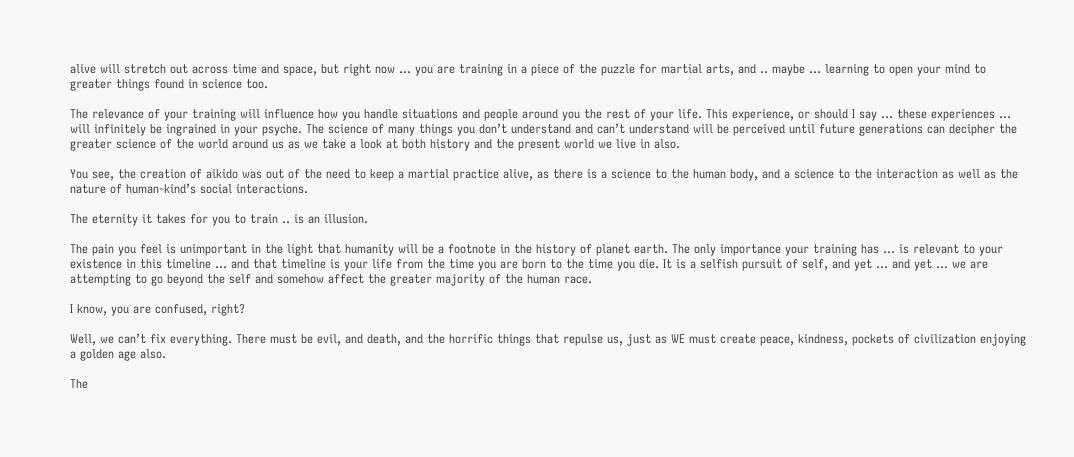alive will stretch out across time and space, but right now … you are training in a piece of the puzzle for martial arts, and .. maybe … learning to open your mind to greater things found in science too.

The relevance of your training will influence how you handle situations and people around you the rest of your life. This experience, or should I say … these experiences … will infinitely be ingrained in your psyche. The science of many things you don’t understand and can’t understand will be perceived until future generations can decipher the greater science of the world around us as we take a look at both history and the present world we live in also.

You see, the creation of aikido was out of the need to keep a martial practice alive, as there is a science to the human body, and a science to the interaction as well as the nature of human-kind’s social interactions.

The eternity it takes for you to train .. is an illusion.

The pain you feel is unimportant in the light that humanity will be a footnote in the history of planet earth. The only importance your training has … is relevant to your existence in this timeline … and that timeline is your life from the time you are born to the time you die. It is a selfish pursuit of self, and yet … and yet … we are attempting to go beyond the self and somehow affect the greater majority of the human race.

I know, you are confused, right?

Well, we can’t fix everything. There must be evil, and death, and the horrific things that repulse us, just as WE must create peace, kindness, pockets of civilization enjoying a golden age also.

The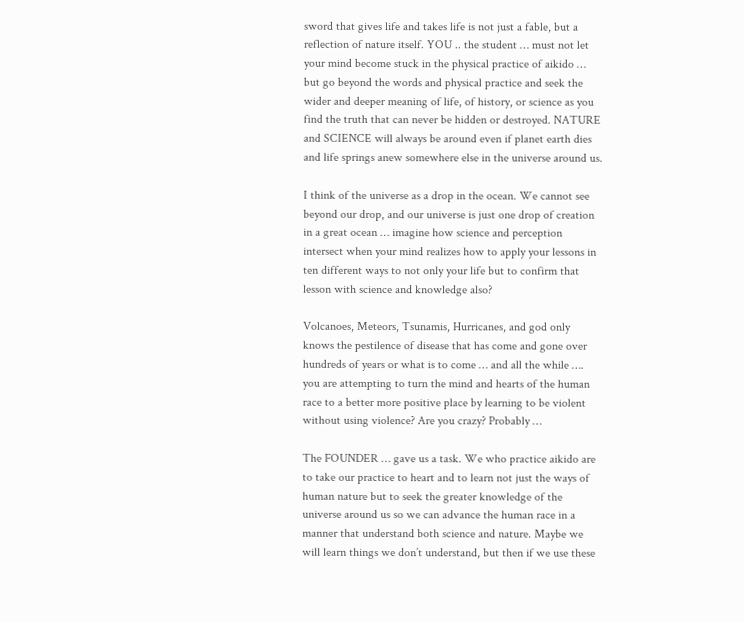sword that gives life and takes life is not just a fable, but a reflection of nature itself. YOU .. the student … must not let your mind become stuck in the physical practice of aikido … but go beyond the words and physical practice and seek the wider and deeper meaning of life, of history, or science as you find the truth that can never be hidden or destroyed. NATURE and SCIENCE will always be around even if planet earth dies and life springs anew somewhere else in the universe around us.

I think of the universe as a drop in the ocean. We cannot see beyond our drop, and our universe is just one drop of creation in a great ocean … imagine how science and perception intersect when your mind realizes how to apply your lessons in ten different ways to not only your life but to confirm that lesson with science and knowledge also?

Volcanoes, Meteors, Tsunamis, Hurricanes, and god only knows the pestilence of disease that has come and gone over hundreds of years or what is to come … and all the while …. you are attempting to turn the mind and hearts of the human race to a better more positive place by learning to be violent without using violence? Are you crazy? Probably …

The FOUNDER … gave us a task. We who practice aikido are to take our practice to heart and to learn not just the ways of human nature but to seek the greater knowledge of the universe around us so we can advance the human race in a manner that understand both science and nature. Maybe we will learn things we don’t understand, but then if we use these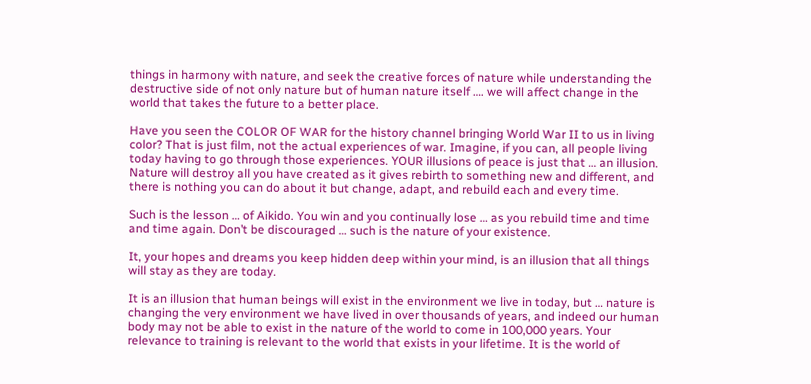things in harmony with nature, and seek the creative forces of nature while understanding the destructive side of not only nature but of human nature itself …. we will affect change in the world that takes the future to a better place.

Have you seen the COLOR OF WAR for the history channel bringing World War II to us in living color? That is just film, not the actual experiences of war. Imagine, if you can, all people living today having to go through those experiences. YOUR illusions of peace is just that … an illusion. Nature will destroy all you have created as it gives rebirth to something new and different, and there is nothing you can do about it but change, adapt, and rebuild each and every time.

Such is the lesson … of Aikido. You win and you continually lose … as you rebuild time and time and time again. Don’t be discouraged … such is the nature of your existence.

It, your hopes and dreams you keep hidden deep within your mind, is an illusion that all things will stay as they are today.

It is an illusion that human beings will exist in the environment we live in today, but … nature is changing the very environment we have lived in over thousands of years, and indeed our human body may not be able to exist in the nature of the world to come in 100,000 years. Your relevance to training is relevant to the world that exists in your lifetime. It is the world of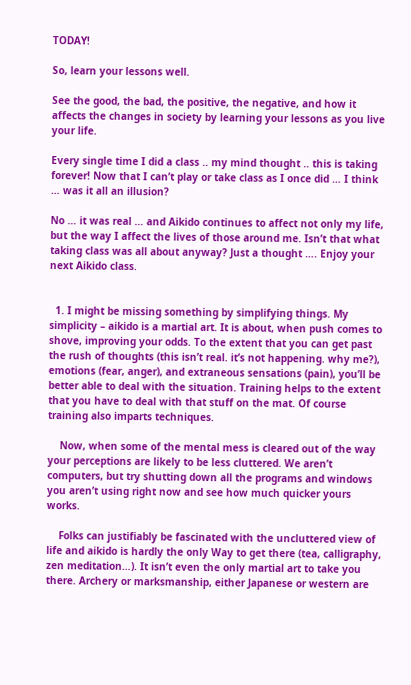TODAY!

So, learn your lessons well.

See the good, the bad, the positive, the negative, and how it affects the changes in society by learning your lessons as you live your life.

Every single time I did a class .. my mind thought .. this is taking forever! Now that I can’t play or take class as I once did … I think … was it all an illusion?

No … it was real … and Aikido continues to affect not only my life, but the way I affect the lives of those around me. Isn’t that what taking class was all about anyway? Just a thought …. Enjoy your next Aikido class.


  1. I might be missing something by simplifying things. My simplicity – aikido is a martial art. It is about, when push comes to shove, improving your odds. To the extent that you can get past the rush of thoughts (this isn’t real. it’s not happening. why me?), emotions (fear, anger), and extraneous sensations (pain), you’ll be better able to deal with the situation. Training helps to the extent that you have to deal with that stuff on the mat. Of course training also imparts techniques.

    Now, when some of the mental mess is cleared out of the way your perceptions are likely to be less cluttered. We aren’t computers, but try shutting down all the programs and windows you aren’t using right now and see how much quicker yours works.

    Folks can justifiably be fascinated with the uncluttered view of life and aikido is hardly the only Way to get there (tea, calligraphy, zen meditation…). It isn’t even the only martial art to take you there. Archery or marksmanship, either Japanese or western are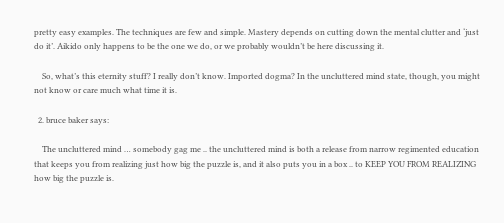pretty easy examples. The techniques are few and simple. Mastery depends on cutting down the mental clutter and ‘just do it’. Aikido only happens to be the one we do, or we probably wouldn’t be here discussing it.

    So, what’s this eternity stuff? I really don’t know. Imported dogma? In the uncluttered mind state, though, you might not know or care much what time it is.

  2. bruce baker says:

    The uncluttered mind … somebody gag me .. the uncluttered mind is both a release from narrow regimented education that keeps you from realizing just how big the puzzle is, and it also puts you in a box .. to KEEP YOU FROM REALIZING how big the puzzle is.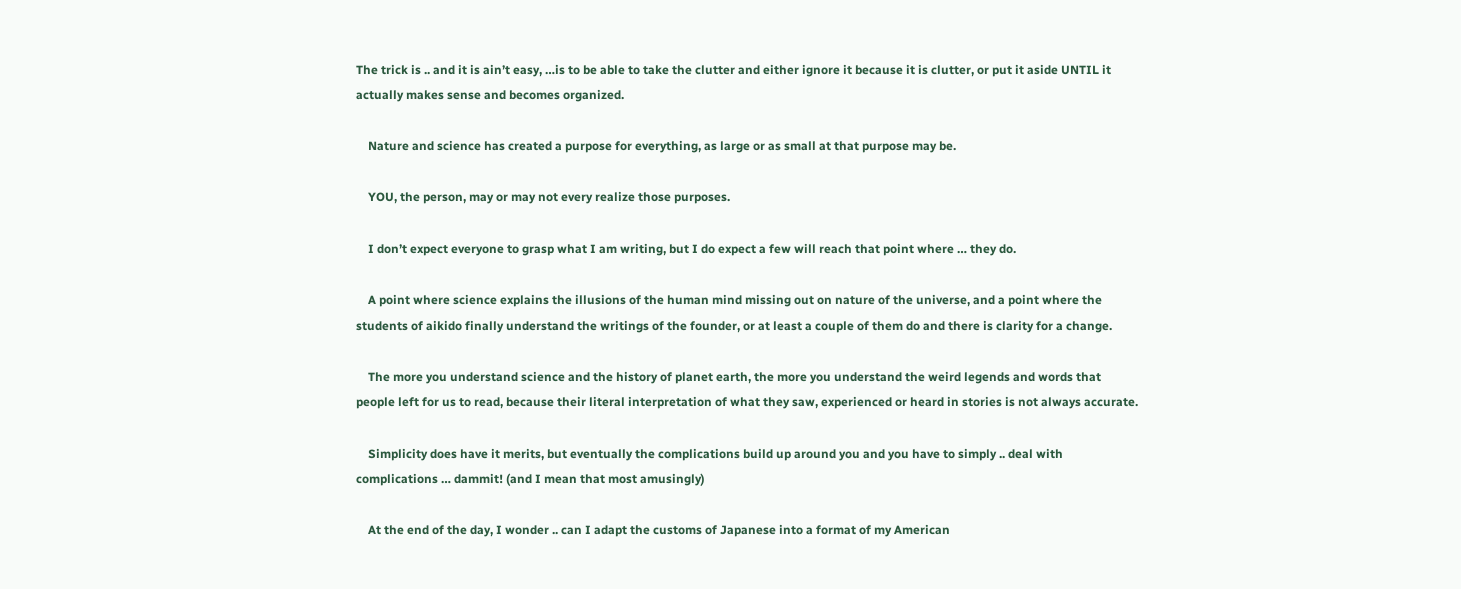The trick is .. and it is ain’t easy, …is to be able to take the clutter and either ignore it because it is clutter, or put it aside UNTIL it actually makes sense and becomes organized.

    Nature and science has created a purpose for everything, as large or as small at that purpose may be.

    YOU, the person, may or may not every realize those purposes.

    I don’t expect everyone to grasp what I am writing, but I do expect a few will reach that point where … they do.

    A point where science explains the illusions of the human mind missing out on nature of the universe, and a point where the students of aikido finally understand the writings of the founder, or at least a couple of them do and there is clarity for a change.

    The more you understand science and the history of planet earth, the more you understand the weird legends and words that people left for us to read, because their literal interpretation of what they saw, experienced or heard in stories is not always accurate.

    Simplicity does have it merits, but eventually the complications build up around you and you have to simply .. deal with complications … dammit! (and I mean that most amusingly)

    At the end of the day, I wonder .. can I adapt the customs of Japanese into a format of my American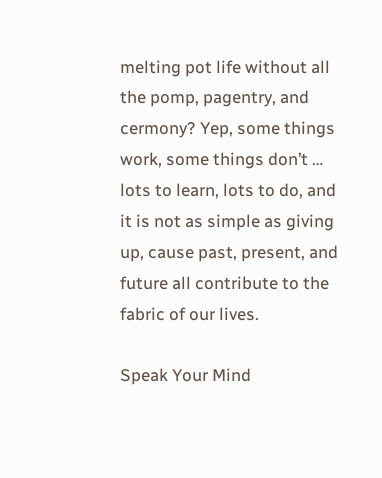melting pot life without all the pomp, pagentry, and cermony? Yep, some things work, some things don’t … lots to learn, lots to do, and it is not as simple as giving up, cause past, present, and future all contribute to the fabric of our lives.

Speak Your Mind